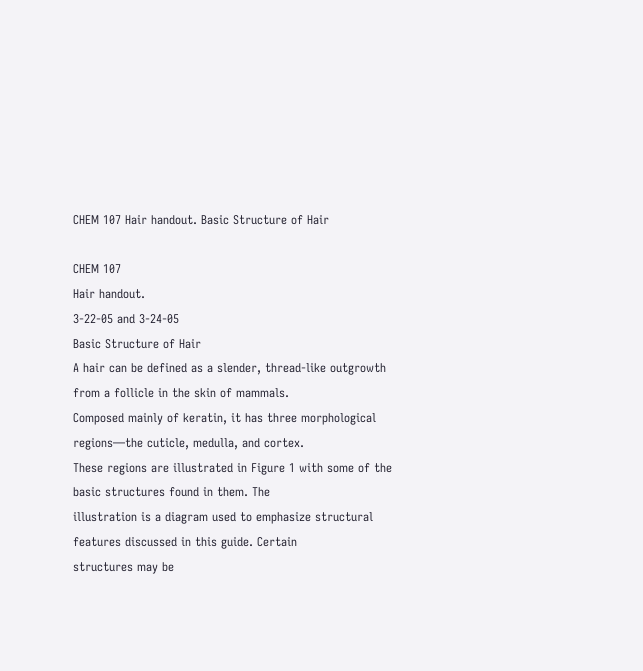CHEM 107 Hair handout. Basic Structure of Hair

CHEM 107
Hair handout.
3-22-05 and 3-24-05
Basic Structure of Hair
A hair can be defined as a slender, thread-like outgrowth from a follicle in the skin of mammals.
Composed mainly of keratin, it has three morphological regions—the cuticle, medulla, and cortex.
These regions are illustrated in Figure 1 with some of the basic structures found in them. The
illustration is a diagram used to emphasize structural features discussed in this guide. Certain
structures may be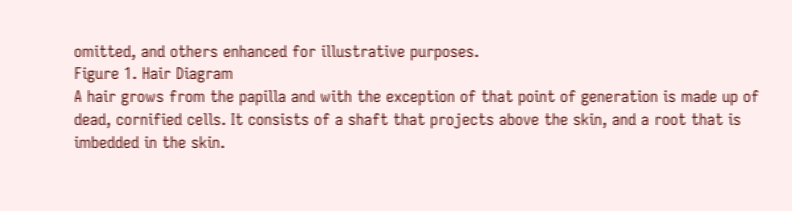omitted, and others enhanced for illustrative purposes.
Figure 1. Hair Diagram
A hair grows from the papilla and with the exception of that point of generation is made up of
dead, cornified cells. It consists of a shaft that projects above the skin, and a root that is
imbedded in the skin.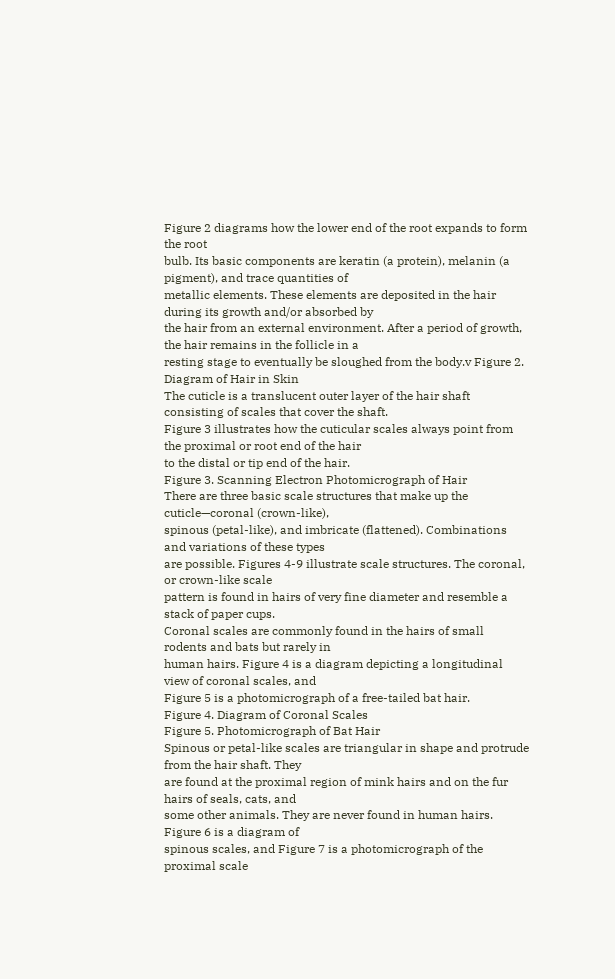Figure 2 diagrams how the lower end of the root expands to form the root
bulb. Its basic components are keratin (a protein), melanin (a pigment), and trace quantities of
metallic elements. These elements are deposited in the hair during its growth and/or absorbed by
the hair from an external environment. After a period of growth, the hair remains in the follicle in a
resting stage to eventually be sloughed from the body.v Figure 2. Diagram of Hair in Skin
The cuticle is a translucent outer layer of the hair shaft consisting of scales that cover the shaft.
Figure 3 illustrates how the cuticular scales always point from the proximal or root end of the hair
to the distal or tip end of the hair.
Figure 3. Scanning Electron Photomicrograph of Hair
There are three basic scale structures that make up the cuticle—coronal (crown-like),
spinous (petal-like), and imbricate (flattened). Combinations and variations of these types
are possible. Figures 4-9 illustrate scale structures. The coronal, or crown-like scale
pattern is found in hairs of very fine diameter and resemble a stack of paper cups.
Coronal scales are commonly found in the hairs of small rodents and bats but rarely in
human hairs. Figure 4 is a diagram depicting a longitudinal view of coronal scales, and
Figure 5 is a photomicrograph of a free-tailed bat hair.
Figure 4. Diagram of Coronal Scales
Figure 5. Photomicrograph of Bat Hair
Spinous or petal-like scales are triangular in shape and protrude from the hair shaft. They
are found at the proximal region of mink hairs and on the fur hairs of seals, cats, and
some other animals. They are never found in human hairs. Figure 6 is a diagram of
spinous scales, and Figure 7 is a photomicrograph of the proximal scale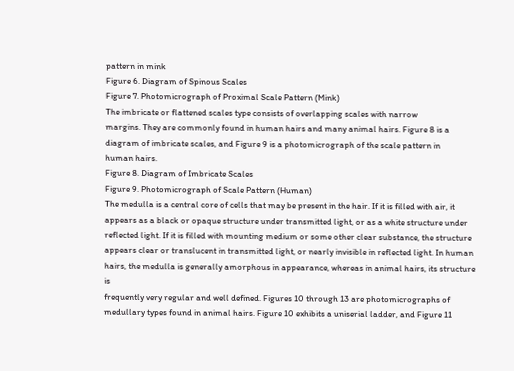pattern in mink
Figure 6. Diagram of Spinous Scales
Figure 7. Photomicrograph of Proximal Scale Pattern (Mink)
The imbricate or flattened scales type consists of overlapping scales with narrow
margins. They are commonly found in human hairs and many animal hairs. Figure 8 is a
diagram of imbricate scales, and Figure 9 is a photomicrograph of the scale pattern in
human hairs.
Figure 8. Diagram of Imbricate Scales
Figure 9. Photomicrograph of Scale Pattern (Human)
The medulla is a central core of cells that may be present in the hair. If it is filled with air, it
appears as a black or opaque structure under transmitted light, or as a white structure under
reflected light. If it is filled with mounting medium or some other clear substance, the structure
appears clear or translucent in transmitted light, or nearly invisible in reflected light. In human
hairs, the medulla is generally amorphous in appearance, whereas in animal hairs, its structure is
frequently very regular and well defined. Figures 10 through 13 are photomicrographs of
medullary types found in animal hairs. Figure 10 exhibits a uniserial ladder, and Figure 11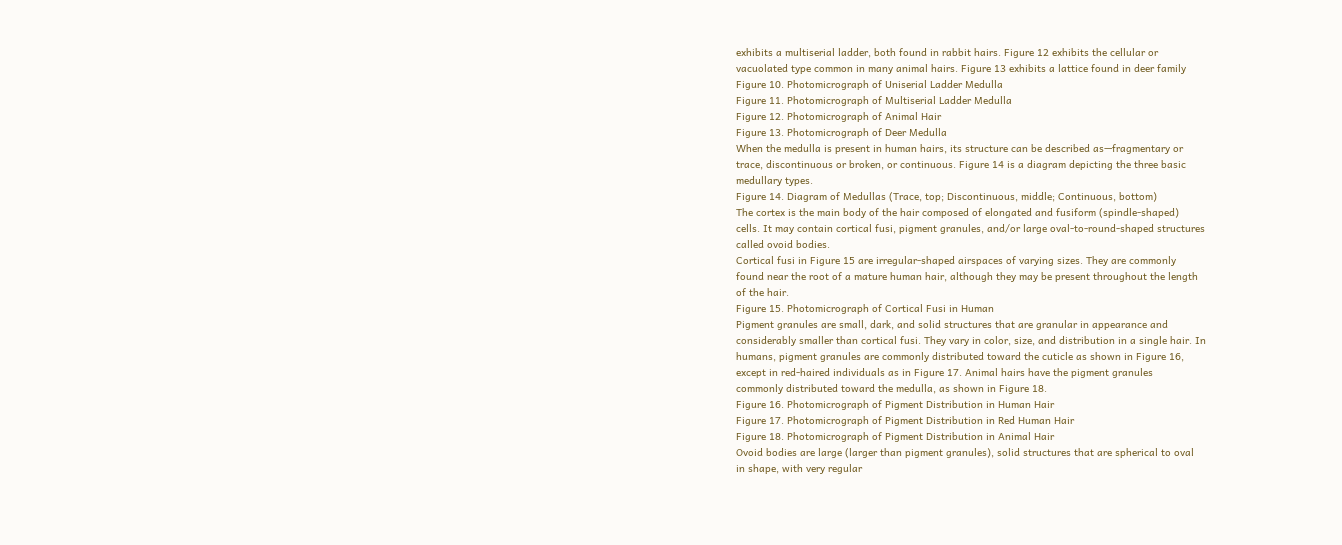exhibits a multiserial ladder, both found in rabbit hairs. Figure 12 exhibits the cellular or
vacuolated type common in many animal hairs. Figure 13 exhibits a lattice found in deer family
Figure 10. Photomicrograph of Uniserial Ladder Medulla
Figure 11. Photomicrograph of Multiserial Ladder Medulla
Figure 12. Photomicrograph of Animal Hair
Figure 13. Photomicrograph of Deer Medulla
When the medulla is present in human hairs, its structure can be described as—fragmentary or
trace, discontinuous or broken, or continuous. Figure 14 is a diagram depicting the three basic
medullary types.
Figure 14. Diagram of Medullas (Trace, top; Discontinuous, middle; Continuous, bottom)
The cortex is the main body of the hair composed of elongated and fusiform (spindle-shaped)
cells. It may contain cortical fusi, pigment granules, and/or large oval-to-round-shaped structures
called ovoid bodies.
Cortical fusi in Figure 15 are irregular-shaped airspaces of varying sizes. They are commonly
found near the root of a mature human hair, although they may be present throughout the length
of the hair.
Figure 15. Photomicrograph of Cortical Fusi in Human
Pigment granules are small, dark, and solid structures that are granular in appearance and
considerably smaller than cortical fusi. They vary in color, size, and distribution in a single hair. In
humans, pigment granules are commonly distributed toward the cuticle as shown in Figure 16,
except in red-haired individuals as in Figure 17. Animal hairs have the pigment granules
commonly distributed toward the medulla, as shown in Figure 18.
Figure 16. Photomicrograph of Pigment Distribution in Human Hair
Figure 17. Photomicrograph of Pigment Distribution in Red Human Hair
Figure 18. Photomicrograph of Pigment Distribution in Animal Hair
Ovoid bodies are large (larger than pigment granules), solid structures that are spherical to oval
in shape, with very regular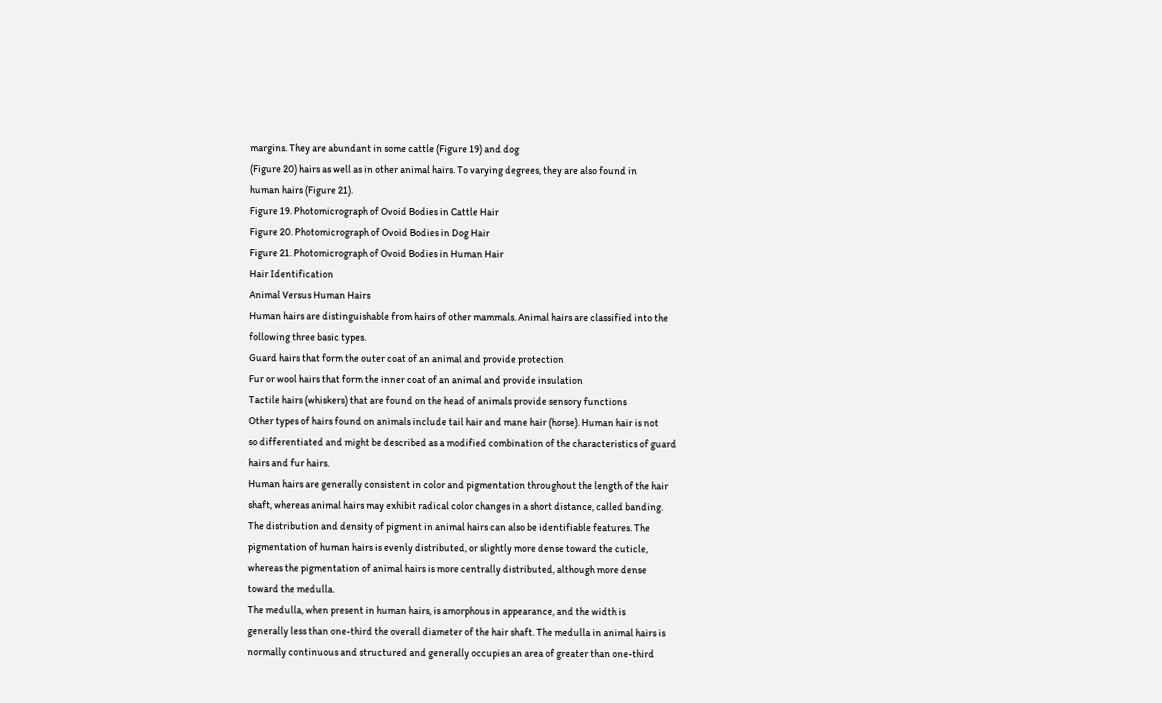margins. They are abundant in some cattle (Figure 19) and dog
(Figure 20) hairs as well as in other animal hairs. To varying degrees, they are also found in
human hairs (Figure 21).
Figure 19. Photomicrograph of Ovoid Bodies in Cattle Hair
Figure 20. Photomicrograph of Ovoid Bodies in Dog Hair
Figure 21. Photomicrograph of Ovoid Bodies in Human Hair
Hair Identification
Animal Versus Human Hairs
Human hairs are distinguishable from hairs of other mammals. Animal hairs are classified into the
following three basic types.
Guard hairs that form the outer coat of an animal and provide protection
Fur or wool hairs that form the inner coat of an animal and provide insulation
Tactile hairs (whiskers) that are found on the head of animals provide sensory functions
Other types of hairs found on animals include tail hair and mane hair (horse). Human hair is not
so differentiated and might be described as a modified combination of the characteristics of guard
hairs and fur hairs.
Human hairs are generally consistent in color and pigmentation throughout the length of the hair
shaft, whereas animal hairs may exhibit radical color changes in a short distance, called banding.
The distribution and density of pigment in animal hairs can also be identifiable features. The
pigmentation of human hairs is evenly distributed, or slightly more dense toward the cuticle,
whereas the pigmentation of animal hairs is more centrally distributed, although more dense
toward the medulla.
The medulla, when present in human hairs, is amorphous in appearance, and the width is
generally less than one-third the overall diameter of the hair shaft. The medulla in animal hairs is
normally continuous and structured and generally occupies an area of greater than one-third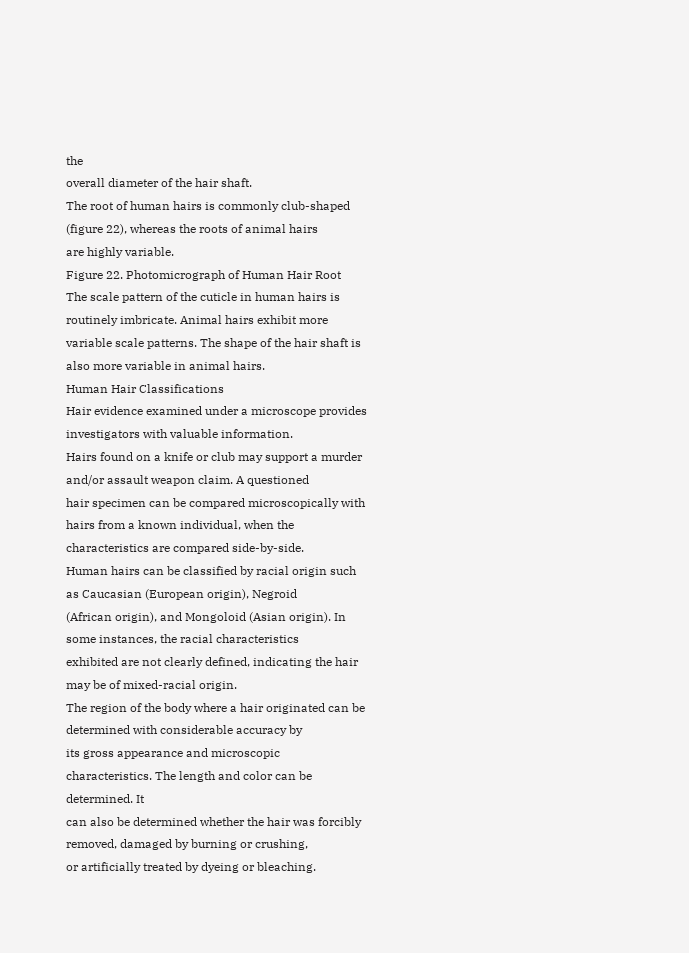the
overall diameter of the hair shaft.
The root of human hairs is commonly club-shaped (figure 22), whereas the roots of animal hairs
are highly variable.
Figure 22. Photomicrograph of Human Hair Root
The scale pattern of the cuticle in human hairs is routinely imbricate. Animal hairs exhibit more
variable scale patterns. The shape of the hair shaft is also more variable in animal hairs.
Human Hair Classifications
Hair evidence examined under a microscope provides investigators with valuable information.
Hairs found on a knife or club may support a murder and/or assault weapon claim. A questioned
hair specimen can be compared microscopically with hairs from a known individual, when the
characteristics are compared side-by-side.
Human hairs can be classified by racial origin such as Caucasian (European origin), Negroid
(African origin), and Mongoloid (Asian origin). In some instances, the racial characteristics
exhibited are not clearly defined, indicating the hair may be of mixed-racial origin.
The region of the body where a hair originated can be determined with considerable accuracy by
its gross appearance and microscopic characteristics. The length and color can be determined. It
can also be determined whether the hair was forcibly removed, damaged by burning or crushing,
or artificially treated by dyeing or bleaching.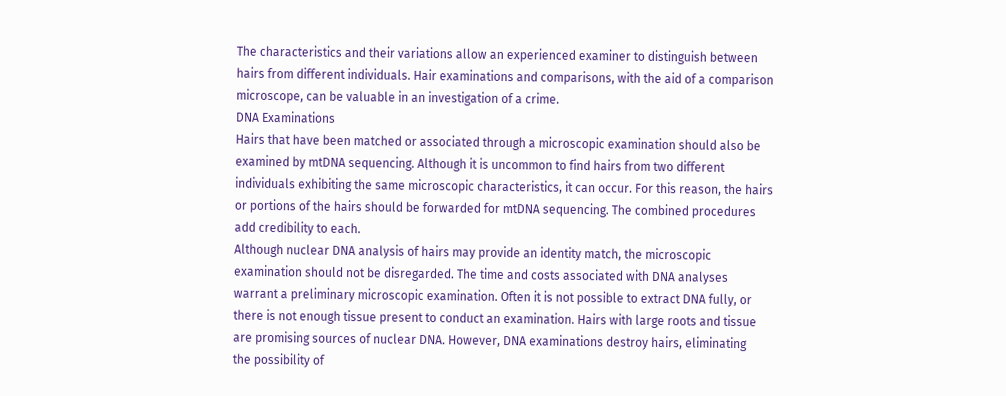The characteristics and their variations allow an experienced examiner to distinguish between
hairs from different individuals. Hair examinations and comparisons, with the aid of a comparison
microscope, can be valuable in an investigation of a crime.
DNA Examinations
Hairs that have been matched or associated through a microscopic examination should also be
examined by mtDNA sequencing. Although it is uncommon to find hairs from two different
individuals exhibiting the same microscopic characteristics, it can occur. For this reason, the hairs
or portions of the hairs should be forwarded for mtDNA sequencing. The combined procedures
add credibility to each.
Although nuclear DNA analysis of hairs may provide an identity match, the microscopic
examination should not be disregarded. The time and costs associated with DNA analyses
warrant a preliminary microscopic examination. Often it is not possible to extract DNA fully, or
there is not enough tissue present to conduct an examination. Hairs with large roots and tissue
are promising sources of nuclear DNA. However, DNA examinations destroy hairs, eliminating
the possibility of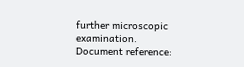further microscopic examination.
Document reference: